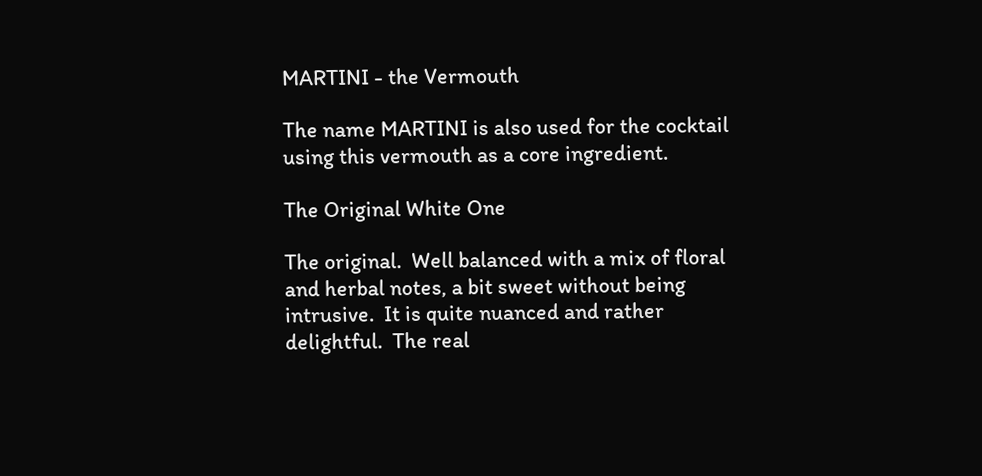MARTINI - the Vermouth

The name MARTINI is also used for the cocktail using this vermouth as a core ingredient.

The Original White One

The original.  Well balanced with a mix of floral and herbal notes, a bit sweet without being intrusive.  It is quite nuanced and rather delightful.  The real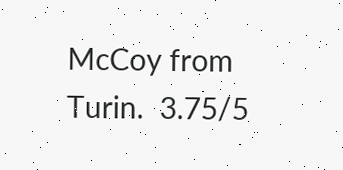McCoy from Turin.  3.75/5